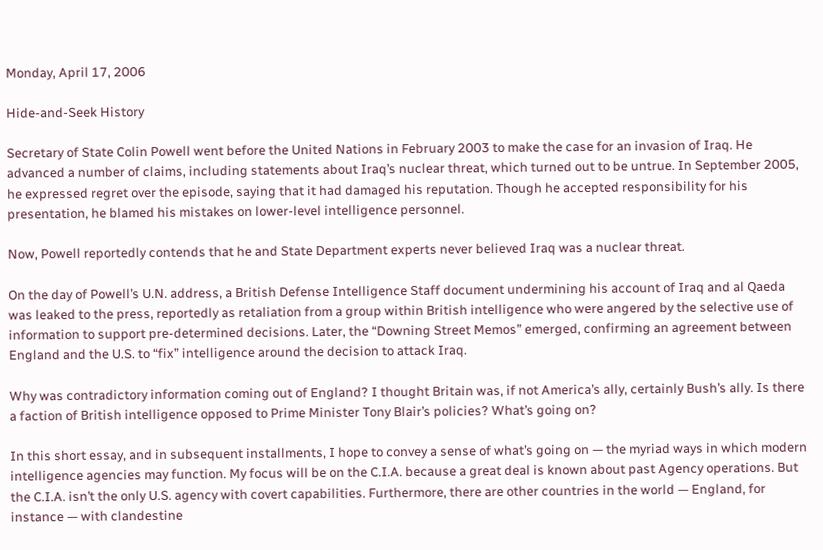Monday, April 17, 2006

Hide-and-Seek History

Secretary of State Colin Powell went before the United Nations in February 2003 to make the case for an invasion of Iraq. He advanced a number of claims, including statements about Iraq’s nuclear threat, which turned out to be untrue. In September 2005, he expressed regret over the episode, saying that it had damaged his reputation. Though he accepted responsibility for his presentation, he blamed his mistakes on lower-level intelligence personnel.

Now, Powell reportedly contends that he and State Department experts never believed Iraq was a nuclear threat.

On the day of Powell’s U.N. address, a British Defense Intelligence Staff document undermining his account of Iraq and al Qaeda was leaked to the press, reportedly as retaliation from a group within British intelligence who were angered by the selective use of information to support pre-determined decisions. Later, the “Downing Street Memos” emerged, confirming an agreement between England and the U.S. to “fix” intelligence around the decision to attack Iraq.

Why was contradictory information coming out of England? I thought Britain was, if not America’s ally, certainly Bush’s ally. Is there a faction of British intelligence opposed to Prime Minister Tony Blair’s policies? What’s going on?

In this short essay, and in subsequent installments, I hope to convey a sense of what’s going on — the myriad ways in which modern intelligence agencies may function. My focus will be on the C.I.A. because a great deal is known about past Agency operations. But the C.I.A. isn’t the only U.S. agency with covert capabilities. Furthermore, there are other countries in the world — England, for instance — with clandestine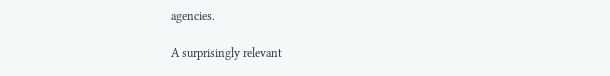agencies.

A surprisingly relevant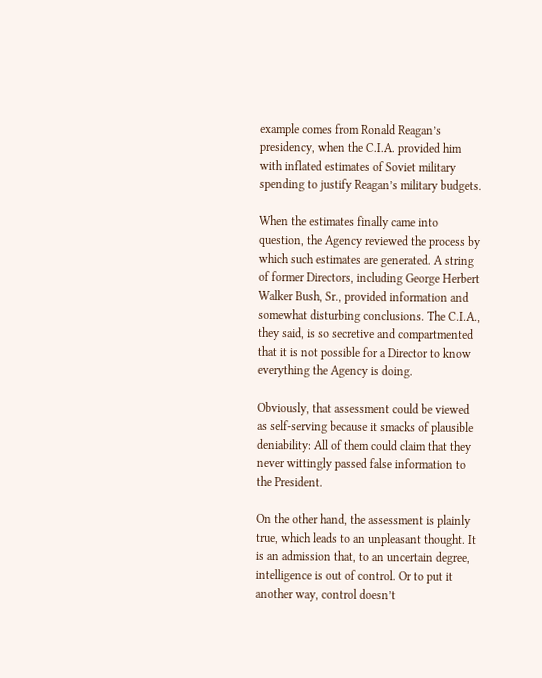example comes from Ronald Reagan’s presidency, when the C.I.A. provided him with inflated estimates of Soviet military spending to justify Reagan’s military budgets.

When the estimates finally came into question, the Agency reviewed the process by which such estimates are generated. A string of former Directors, including George Herbert Walker Bush, Sr., provided information and somewhat disturbing conclusions. The C.I.A., they said, is so secretive and compartmented that it is not possible for a Director to know everything the Agency is doing.

Obviously, that assessment could be viewed as self-serving because it smacks of plausible deniability: All of them could claim that they never wittingly passed false information to the President.

On the other hand, the assessment is plainly true, which leads to an unpleasant thought. It is an admission that, to an uncertain degree, intelligence is out of control. Or to put it another way, control doesn’t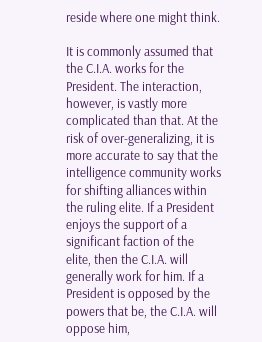reside where one might think.

It is commonly assumed that the C.I.A. works for the President. The interaction, however, is vastly more complicated than that. At the risk of over-generalizing, it is more accurate to say that the intelligence community works for shifting alliances within the ruling elite. If a President enjoys the support of a significant faction of the elite, then the C.I.A. will generally work for him. If a President is opposed by the powers that be, the C.I.A. will oppose him,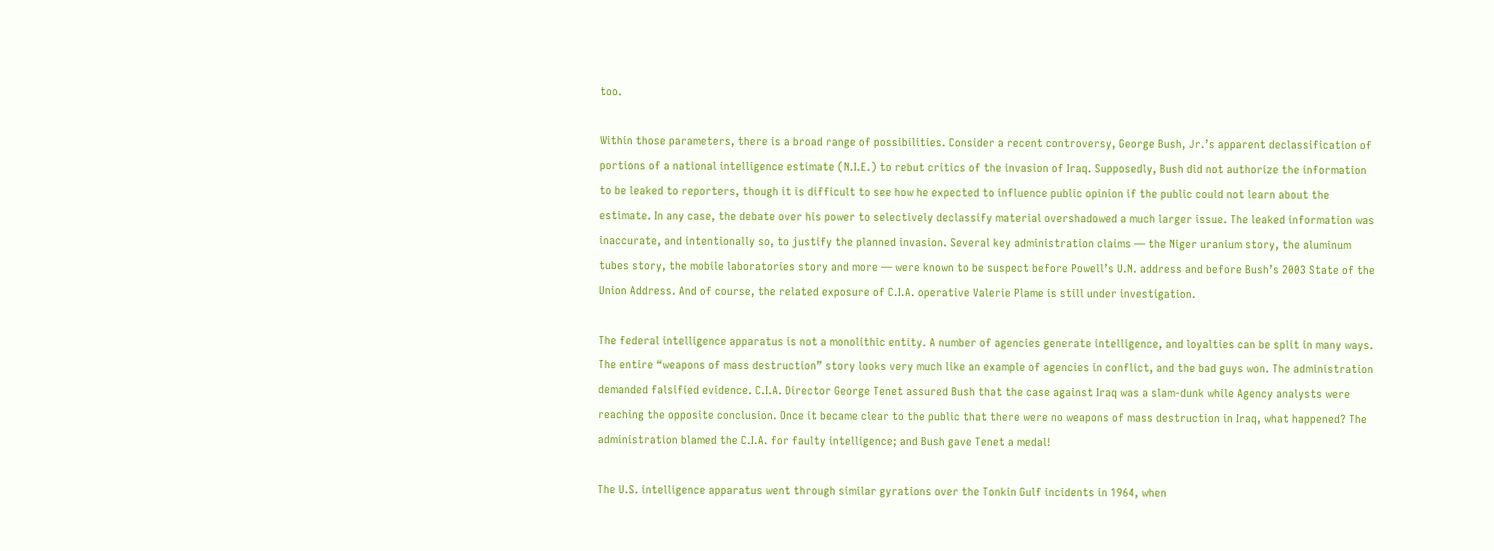too.

Within those parameters, there is a broad range of possibilities. Consider a recent controversy, George Bush, Jr.’s apparent declassification of portions of a national intelligence estimate (N.I.E.) to rebut critics of the invasion of Iraq. Supposedly, Bush did not authorize the information to be leaked to reporters, though it is difficult to see how he expected to influence public opinion if the public could not learn about the estimate. In any case, the debate over his power to selectively declassify material overshadowed a much larger issue. The leaked information was inaccurate, and intentionally so, to justify the planned invasion. Several key administration claims — the Niger uranium story, the aluminum tubes story, the mobile laboratories story and more — were known to be suspect before Powell’s U.N. address and before Bush’s 2003 State of the Union Address. And of course, the related exposure of C.I.A. operative Valerie Plame is still under investigation.

The federal intelligence apparatus is not a monolithic entity. A number of agencies generate intelligence, and loyalties can be split in many ways. The entire “weapons of mass destruction” story looks very much like an example of agencies in conflict, and the bad guys won. The administration demanded falsified evidence. C.I.A. Director George Tenet assured Bush that the case against Iraq was a slam-dunk while Agency analysts were reaching the opposite conclusion. Once it became clear to the public that there were no weapons of mass destruction in Iraq, what happened? The administration blamed the C.I.A. for faulty intelligence; and Bush gave Tenet a medal!

The U.S. intelligence apparatus went through similar gyrations over the Tonkin Gulf incidents in 1964, when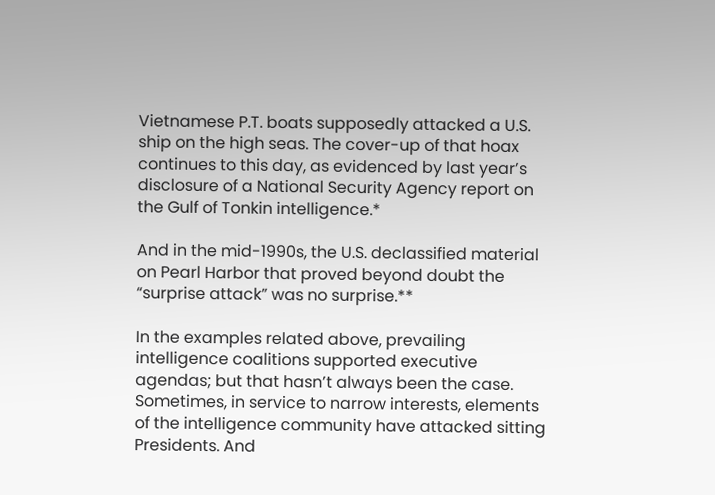Vietnamese P.T. boats supposedly attacked a U.S. ship on the high seas. The cover-up of that hoax continues to this day, as evidenced by last year’s disclosure of a National Security Agency report on the Gulf of Tonkin intelligence.*

And in the mid-1990s, the U.S. declassified material on Pearl Harbor that proved beyond doubt the “surprise attack” was no surprise.**

In the examples related above, prevailing intelligence coalitions supported executive agendas; but that hasn’t always been the case. Sometimes, in service to narrow interests, elements of the intelligence community have attacked sitting Presidents. And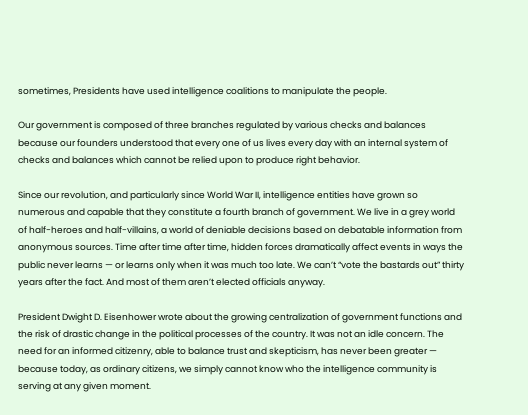sometimes, Presidents have used intelligence coalitions to manipulate the people.

Our government is composed of three branches regulated by various checks and balances because our founders understood that every one of us lives every day with an internal system of checks and balances which cannot be relied upon to produce right behavior.

Since our revolution, and particularly since World War II, intelligence entities have grown so numerous and capable that they constitute a fourth branch of government. We live in a grey world of half-heroes and half-villains, a world of deniable decisions based on debatable information from anonymous sources. Time after time after time, hidden forces dramatically affect events in ways the public never learns — or learns only when it was much too late. We can’t “vote the bastards out” thirty years after the fact. And most of them aren’t elected officials anyway.

President Dwight D. Eisenhower wrote about the growing centralization of government functions and the risk of drastic change in the political processes of the country. It was not an idle concern. The need for an informed citizenry, able to balance trust and skepticism, has never been greater — because today, as ordinary citizens, we simply cannot know who the intelligence community is serving at any given moment.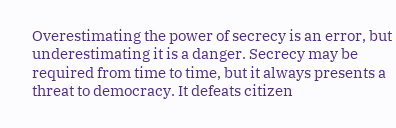Overestimating the power of secrecy is an error, but underestimating it is a danger. Secrecy may be required from time to time, but it always presents a threat to democracy. It defeats citizen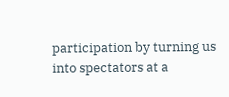participation by turning us into spectators at a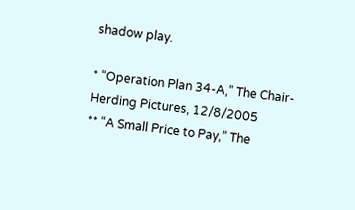shadow play.

* “Operation Plan 34-A,” The Chair-Herding Pictures, 12/8/2005
** “A Small Price to Pay,” The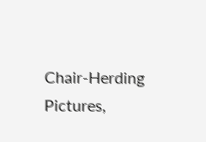Chair-Herding Pictures,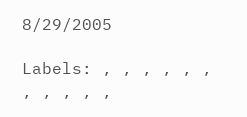8/29/2005

Labels: , , , , , , , , , , ,